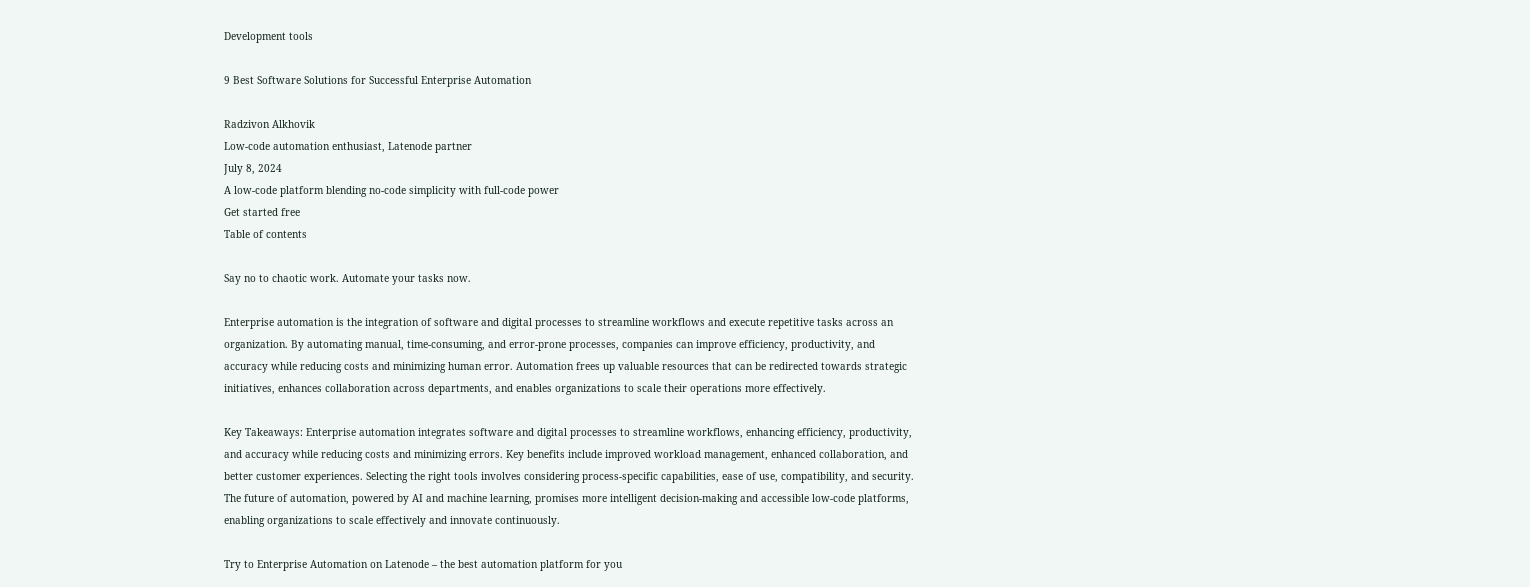Development tools

9 Best Software Solutions for Successful Enterprise Automation

Radzivon Alkhovik
Low-code automation enthusiast, Latenode partner
July 8, 2024
A low-code platform blending no-code simplicity with full-code power
Get started free
Table of contents

Say no to chaotic work. Automate your tasks now.

Enterprise automation is the integration of software and digital processes to streamline workflows and execute repetitive tasks across an organization. By automating manual, time-consuming, and error-prone processes, companies can improve efficiency, productivity, and accuracy while reducing costs and minimizing human error. Automation frees up valuable resources that can be redirected towards strategic initiatives, enhances collaboration across departments, and enables organizations to scale their operations more effectively.

Key Takeaways: Enterprise automation integrates software and digital processes to streamline workflows, enhancing efficiency, productivity, and accuracy while reducing costs and minimizing errors. Key benefits include improved workload management, enhanced collaboration, and better customer experiences. Selecting the right tools involves considering process-specific capabilities, ease of use, compatibility, and security. The future of automation, powered by AI and machine learning, promises more intelligent decision-making and accessible low-code platforms, enabling organizations to scale effectively and innovate continuously.

Try to Enterprise Automation on Latenode – the best automation platform for you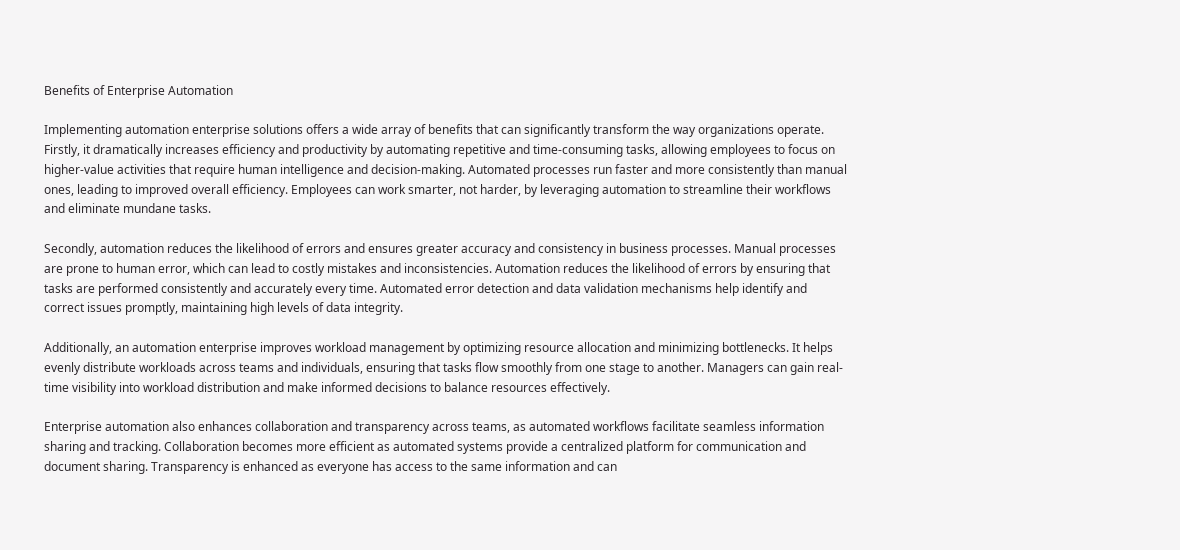Benefits of Enterprise Automation

Implementing automation enterprise solutions offers a wide array of benefits that can significantly transform the way organizations operate. Firstly, it dramatically increases efficiency and productivity by automating repetitive and time-consuming tasks, allowing employees to focus on higher-value activities that require human intelligence and decision-making. Automated processes run faster and more consistently than manual ones, leading to improved overall efficiency. Employees can work smarter, not harder, by leveraging automation to streamline their workflows and eliminate mundane tasks.

Secondly, automation reduces the likelihood of errors and ensures greater accuracy and consistency in business processes. Manual processes are prone to human error, which can lead to costly mistakes and inconsistencies. Automation reduces the likelihood of errors by ensuring that tasks are performed consistently and accurately every time. Automated error detection and data validation mechanisms help identify and correct issues promptly, maintaining high levels of data integrity.

Additionally, an automation enterprise improves workload management by optimizing resource allocation and minimizing bottlenecks. It helps evenly distribute workloads across teams and individuals, ensuring that tasks flow smoothly from one stage to another. Managers can gain real-time visibility into workload distribution and make informed decisions to balance resources effectively.

Enterprise automation also enhances collaboration and transparency across teams, as automated workflows facilitate seamless information sharing and tracking. Collaboration becomes more efficient as automated systems provide a centralized platform for communication and document sharing. Transparency is enhanced as everyone has access to the same information and can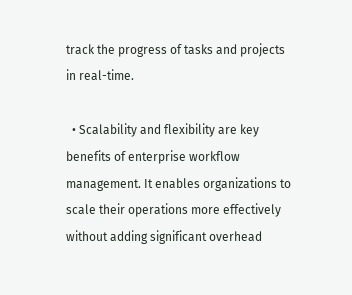track the progress of tasks and projects in real-time.

  • Scalability and flexibility are key benefits of enterprise workflow management. It enables organizations to scale their operations more effectively without adding significant overhead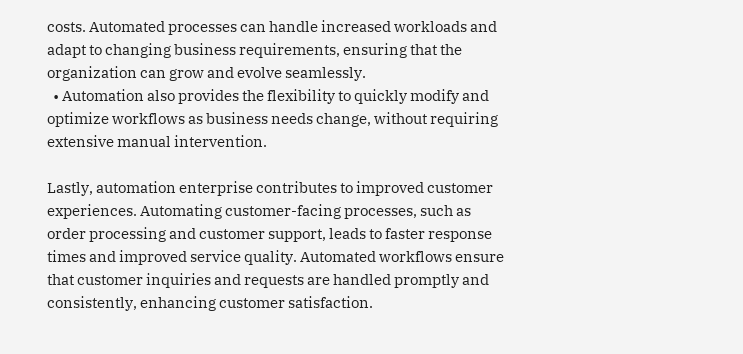costs. Automated processes can handle increased workloads and adapt to changing business requirements, ensuring that the organization can grow and evolve seamlessly.
  • Automation also provides the flexibility to quickly modify and optimize workflows as business needs change, without requiring extensive manual intervention.

Lastly, automation enterprise contributes to improved customer experiences. Automating customer-facing processes, such as order processing and customer support, leads to faster response times and improved service quality. Automated workflows ensure that customer inquiries and requests are handled promptly and consistently, enhancing customer satisfaction.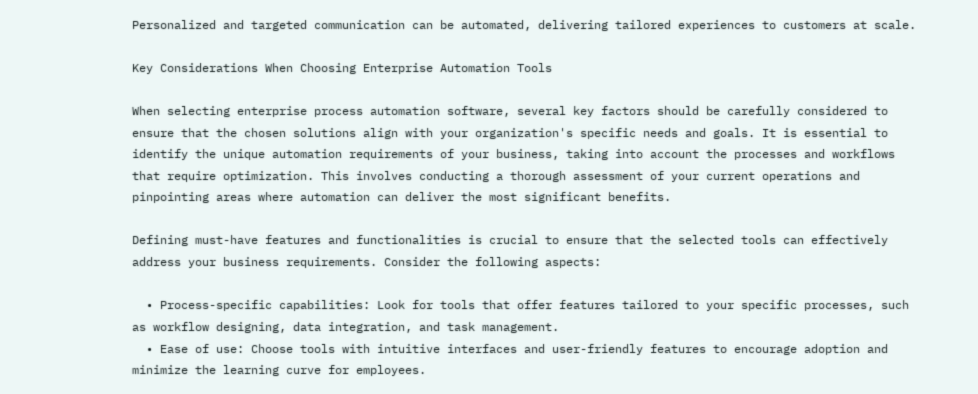Personalized and targeted communication can be automated, delivering tailored experiences to customers at scale.

Key Considerations When Choosing Enterprise Automation Tools

When selecting enterprise process automation software, several key factors should be carefully considered to ensure that the chosen solutions align with your organization's specific needs and goals. It is essential to identify the unique automation requirements of your business, taking into account the processes and workflows that require optimization. This involves conducting a thorough assessment of your current operations and pinpointing areas where automation can deliver the most significant benefits.

Defining must-have features and functionalities is crucial to ensure that the selected tools can effectively address your business requirements. Consider the following aspects:

  • Process-specific capabilities: Look for tools that offer features tailored to your specific processes, such as workflow designing, data integration, and task management.
  • Ease of use: Choose tools with intuitive interfaces and user-friendly features to encourage adoption and minimize the learning curve for employees.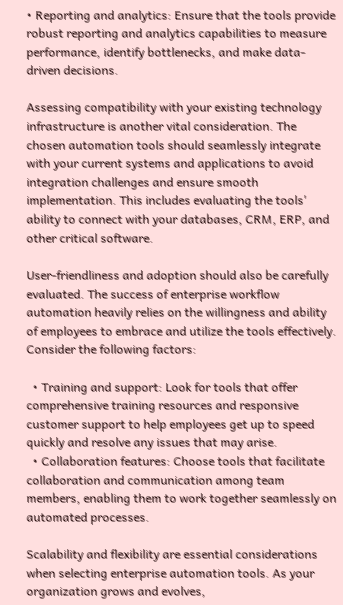• Reporting and analytics: Ensure that the tools provide robust reporting and analytics capabilities to measure performance, identify bottlenecks, and make data-driven decisions.

Assessing compatibility with your existing technology infrastructure is another vital consideration. The chosen automation tools should seamlessly integrate with your current systems and applications to avoid integration challenges and ensure smooth implementation. This includes evaluating the tools' ability to connect with your databases, CRM, ERP, and other critical software.

User-friendliness and adoption should also be carefully evaluated. The success of enterprise workflow automation heavily relies on the willingness and ability of employees to embrace and utilize the tools effectively. Consider the following factors:

  • Training and support: Look for tools that offer comprehensive training resources and responsive customer support to help employees get up to speed quickly and resolve any issues that may arise.
  • Collaboration features: Choose tools that facilitate collaboration and communication among team members, enabling them to work together seamlessly on automated processes.

Scalability and flexibility are essential considerations when selecting enterprise automation tools. As your organization grows and evolves,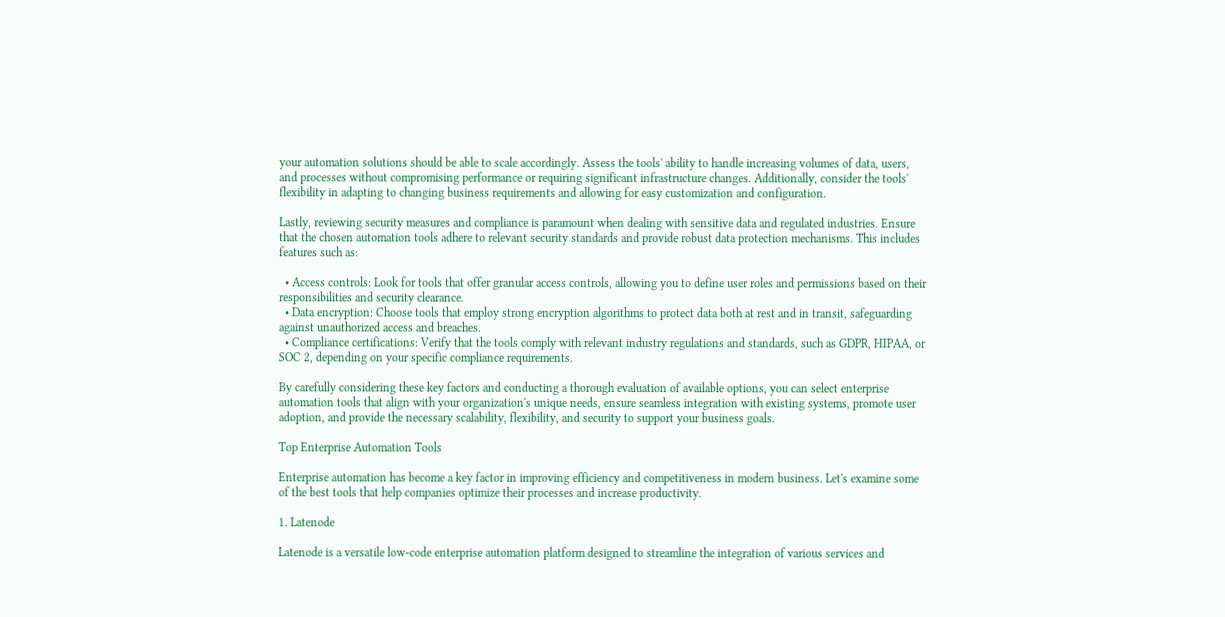your automation solutions should be able to scale accordingly. Assess the tools' ability to handle increasing volumes of data, users, and processes without compromising performance or requiring significant infrastructure changes. Additionally, consider the tools' flexibility in adapting to changing business requirements and allowing for easy customization and configuration.

Lastly, reviewing security measures and compliance is paramount when dealing with sensitive data and regulated industries. Ensure that the chosen automation tools adhere to relevant security standards and provide robust data protection mechanisms. This includes features such as:

  • Access controls: Look for tools that offer granular access controls, allowing you to define user roles and permissions based on their responsibilities and security clearance.
  • Data encryption: Choose tools that employ strong encryption algorithms to protect data both at rest and in transit, safeguarding against unauthorized access and breaches.
  • Compliance certifications: Verify that the tools comply with relevant industry regulations and standards, such as GDPR, HIPAA, or SOC 2, depending on your specific compliance requirements.

By carefully considering these key factors and conducting a thorough evaluation of available options, you can select enterprise automation tools that align with your organization's unique needs, ensure seamless integration with existing systems, promote user adoption, and provide the necessary scalability, flexibility, and security to support your business goals.

Top Enterprise Automation Tools

Enterprise automation has become a key factor in improving efficiency and competitiveness in modern business. Let's examine some of the best tools that help companies optimize their processes and increase productivity.

1. Latenode

Latenode is a versatile low-code enterprise automation platform designed to streamline the integration of various services and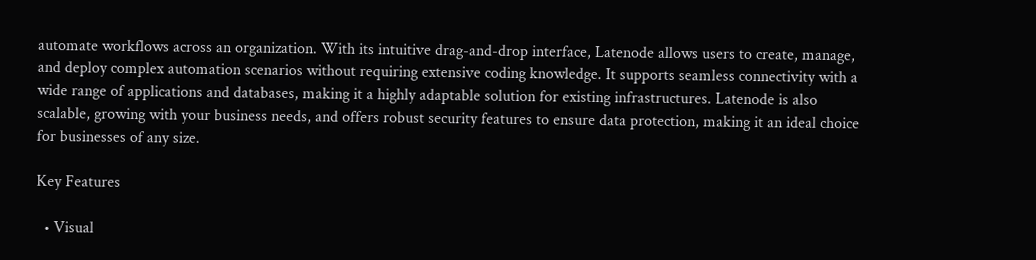automate workflows across an organization. With its intuitive drag-and-drop interface, Latenode allows users to create, manage, and deploy complex automation scenarios without requiring extensive coding knowledge. It supports seamless connectivity with a wide range of applications and databases, making it a highly adaptable solution for existing infrastructures. Latenode is also scalable, growing with your business needs, and offers robust security features to ensure data protection, making it an ideal choice for businesses of any size.

Key Features

  • Visual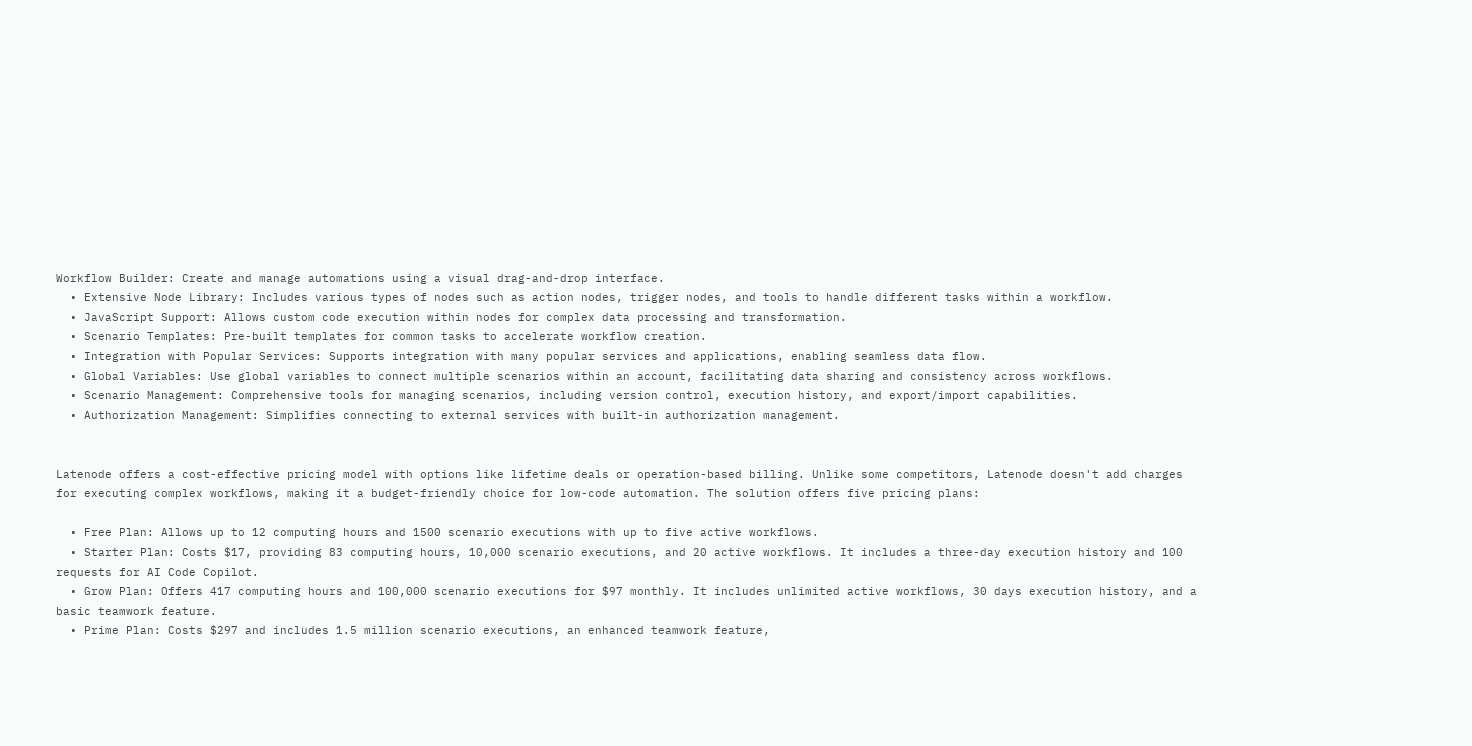Workflow Builder: Create and manage automations using a visual drag-and-drop interface.
  • Extensive Node Library: Includes various types of nodes such as action nodes, trigger nodes, and tools to handle different tasks within a workflow.
  • JavaScript Support: Allows custom code execution within nodes for complex data processing and transformation.
  • Scenario Templates: Pre-built templates for common tasks to accelerate workflow creation.
  • Integration with Popular Services: Supports integration with many popular services and applications, enabling seamless data flow.
  • Global Variables: Use global variables to connect multiple scenarios within an account, facilitating data sharing and consistency across workflows.
  • Scenario Management: Comprehensive tools for managing scenarios, including version control, execution history, and export/import capabilities.
  • Authorization Management: Simplifies connecting to external services with built-in authorization management.


Latenode offers a cost-effective pricing model with options like lifetime deals or operation-based billing. Unlike some competitors, Latenode doesn't add charges for executing complex workflows, making it a budget-friendly choice for low-code automation. The solution offers five pricing plans:

  • Free Plan: Allows up to 12 computing hours and 1500 scenario executions with up to five active workflows.
  • Starter Plan: Costs $17, providing 83 computing hours, 10,000 scenario executions, and 20 active workflows. It includes a three-day execution history and 100 requests for AI Code Copilot.
  • Grow Plan: Offers 417 computing hours and 100,000 scenario executions for $97 monthly. It includes unlimited active workflows, 30 days execution history, and a basic teamwork feature.
  • Prime Plan: Costs $297 and includes 1.5 million scenario executions, an enhanced teamwork feature,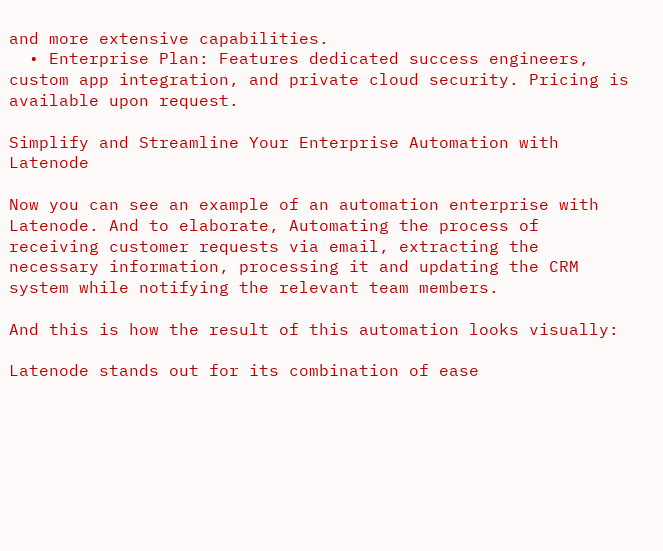and more extensive capabilities.
  • Enterprise Plan: Features dedicated success engineers, custom app integration, and private cloud security. Pricing is available upon request.

Simplify and Streamline Your Enterprise Automation with Latenode

Now you can see an example of an automation enterprise with Latenode. And to elaborate, Automating the process of receiving customer requests via email, extracting the necessary information, processing it and updating the CRM system while notifying the relevant team members.

And this is how the result of this automation looks visually:

Latenode stands out for its combination of ease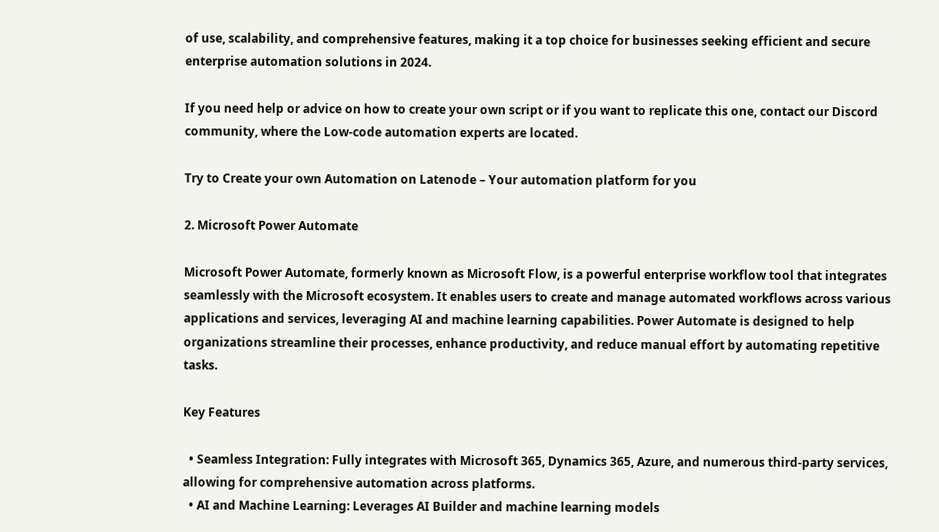of use, scalability, and comprehensive features, making it a top choice for businesses seeking efficient and secure enterprise automation solutions in 2024.

If you need help or advice on how to create your own script or if you want to replicate this one, contact our Discord community, where the Low-code automation experts are located.

Try to Create your own Automation on Latenode – Your automation platform for you

2. Microsoft Power Automate

Microsoft Power Automate, formerly known as Microsoft Flow, is a powerful enterprise workflow tool that integrates seamlessly with the Microsoft ecosystem. It enables users to create and manage automated workflows across various applications and services, leveraging AI and machine learning capabilities. Power Automate is designed to help organizations streamline their processes, enhance productivity, and reduce manual effort by automating repetitive tasks.

Key Features

  • Seamless Integration: Fully integrates with Microsoft 365, Dynamics 365, Azure, and numerous third-party services, allowing for comprehensive automation across platforms.
  • AI and Machine Learning: Leverages AI Builder and machine learning models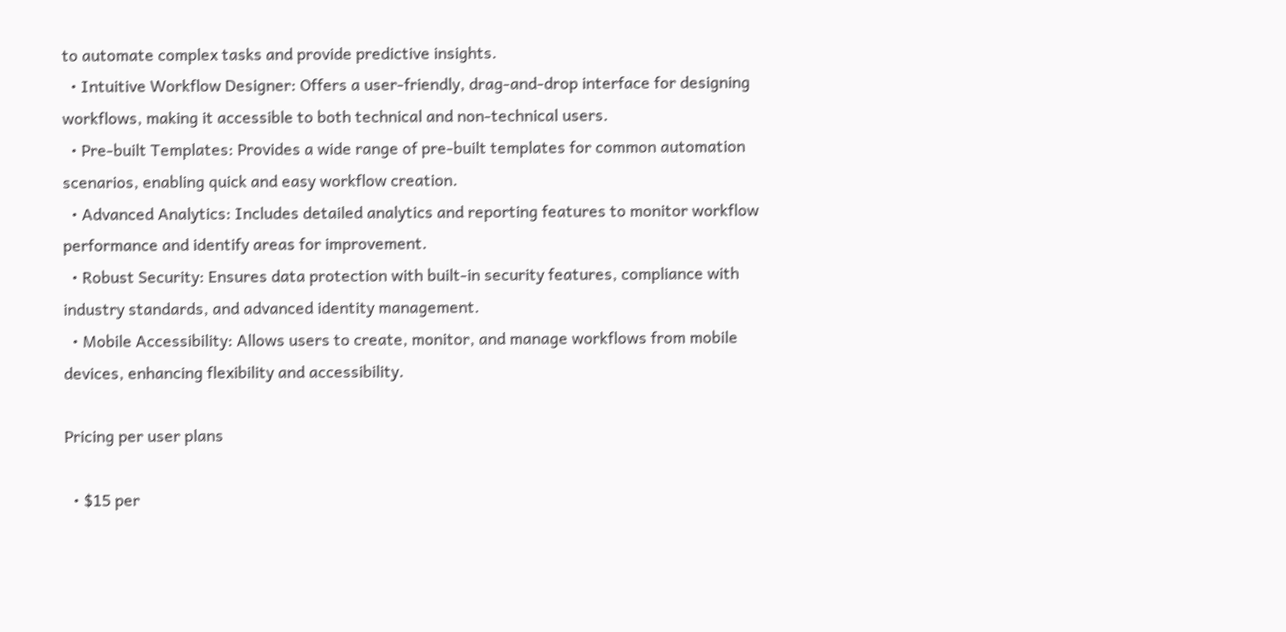to automate complex tasks and provide predictive insights.
  • Intuitive Workflow Designer: Offers a user-friendly, drag-and-drop interface for designing workflows, making it accessible to both technical and non-technical users.
  • Pre-built Templates: Provides a wide range of pre-built templates for common automation scenarios, enabling quick and easy workflow creation.
  • Advanced Analytics: Includes detailed analytics and reporting features to monitor workflow performance and identify areas for improvement.
  • Robust Security: Ensures data protection with built-in security features, compliance with industry standards, and advanced identity management.
  • Mobile Accessibility: Allows users to create, monitor, and manage workflows from mobile devices, enhancing flexibility and accessibility.

Pricing per user plans

  • $15 per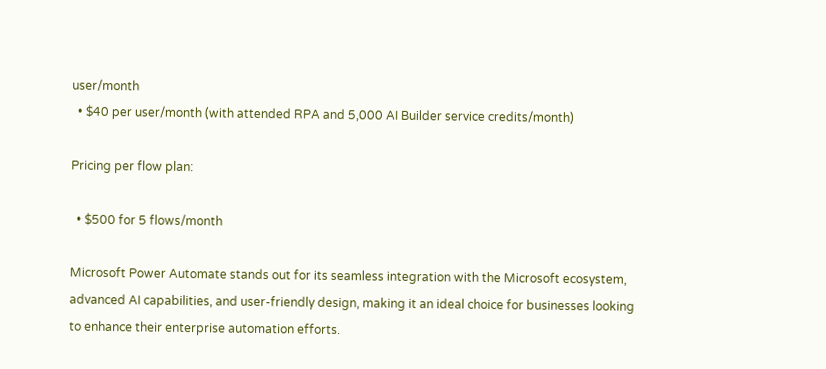user/month
  • $40 per user/month (with attended RPA and 5,000 AI Builder service credits/month)

Pricing per flow plan:

  • $500 for 5 flows/month

Microsoft Power Automate stands out for its seamless integration with the Microsoft ecosystem, advanced AI capabilities, and user-friendly design, making it an ideal choice for businesses looking to enhance their enterprise automation efforts.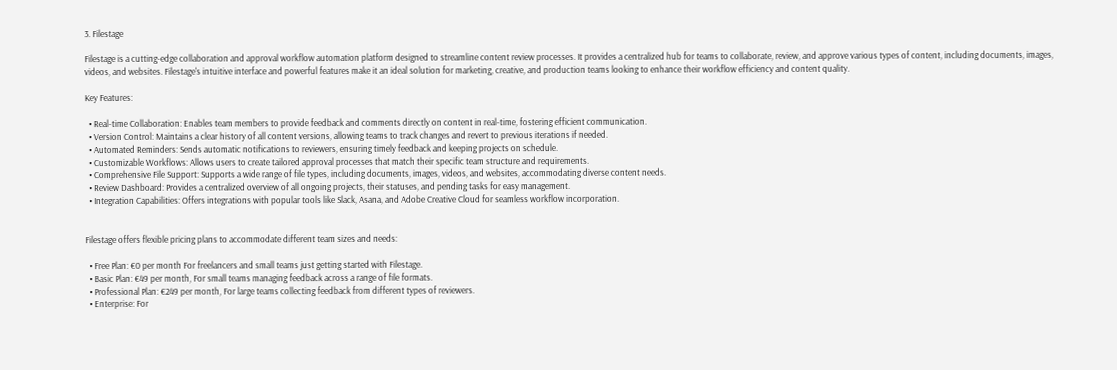3. Filestage

Filestage is a cutting-edge collaboration and approval workflow automation platform designed to streamline content review processes. It provides a centralized hub for teams to collaborate, review, and approve various types of content, including documents, images, videos, and websites. Filestage's intuitive interface and powerful features make it an ideal solution for marketing, creative, and production teams looking to enhance their workflow efficiency and content quality.

Key Features:

  • Real-time Collaboration: Enables team members to provide feedback and comments directly on content in real-time, fostering efficient communication.
  • Version Control: Maintains a clear history of all content versions, allowing teams to track changes and revert to previous iterations if needed.
  • Automated Reminders: Sends automatic notifications to reviewers, ensuring timely feedback and keeping projects on schedule.
  • Customizable Workflows: Allows users to create tailored approval processes that match their specific team structure and requirements.
  • Comprehensive File Support: Supports a wide range of file types, including documents, images, videos, and websites, accommodating diverse content needs.
  • Review Dashboard: Provides a centralized overview of all ongoing projects, their statuses, and pending tasks for easy management.
  • Integration Capabilities: Offers integrations with popular tools like Slack, Asana, and Adobe Creative Cloud for seamless workflow incorporation.


Filestage offers flexible pricing plans to accommodate different team sizes and needs:

  • Free Plan: €0 per month For freelancers and small teams just getting started with Filestage.
  • Basic Plan: €49 per month, For small teams managing feedback across a range of file formats.
  • Professional Plan: €249 per month, For large teams collecting feedback from different types of reviewers.
  • Enterprise: For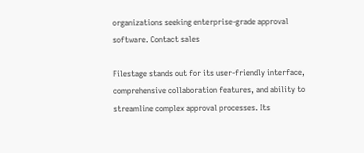organizations seeking enterprise-grade approval software. Contact sales

Filestage stands out for its user-friendly interface, comprehensive collaboration features, and ability to streamline complex approval processes. Its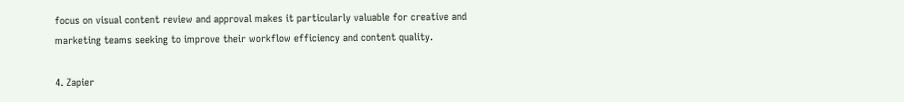focus on visual content review and approval makes it particularly valuable for creative and marketing teams seeking to improve their workflow efficiency and content quality.

4. Zapier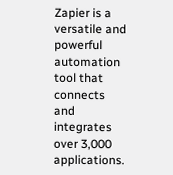Zapier is a versatile and powerful automation tool that connects and integrates over 3,000 applications.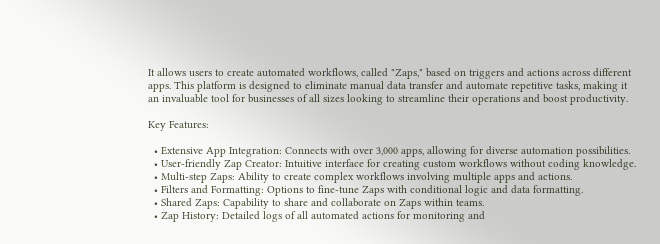It allows users to create automated workflows, called "Zaps," based on triggers and actions across different apps. This platform is designed to eliminate manual data transfer and automate repetitive tasks, making it an invaluable tool for businesses of all sizes looking to streamline their operations and boost productivity.

Key Features:

  • Extensive App Integration: Connects with over 3,000 apps, allowing for diverse automation possibilities.
  • User-friendly Zap Creator: Intuitive interface for creating custom workflows without coding knowledge.
  • Multi-step Zaps: Ability to create complex workflows involving multiple apps and actions.
  • Filters and Formatting: Options to fine-tune Zaps with conditional logic and data formatting.
  • Shared Zaps: Capability to share and collaborate on Zaps within teams.
  • Zap History: Detailed logs of all automated actions for monitoring and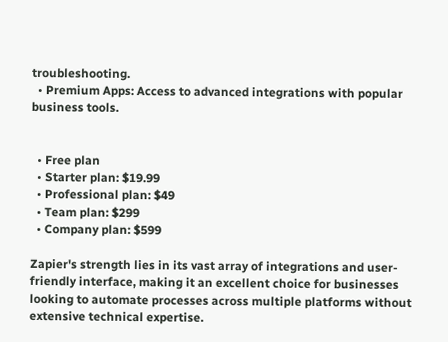troubleshooting.
  • Premium Apps: Access to advanced integrations with popular business tools.


  • Free plan
  • Starter plan: $19.99
  • Professional plan: $49
  • Team plan: $299
  • Company plan: $599

Zapier's strength lies in its vast array of integrations and user-friendly interface, making it an excellent choice for businesses looking to automate processes across multiple platforms without extensive technical expertise.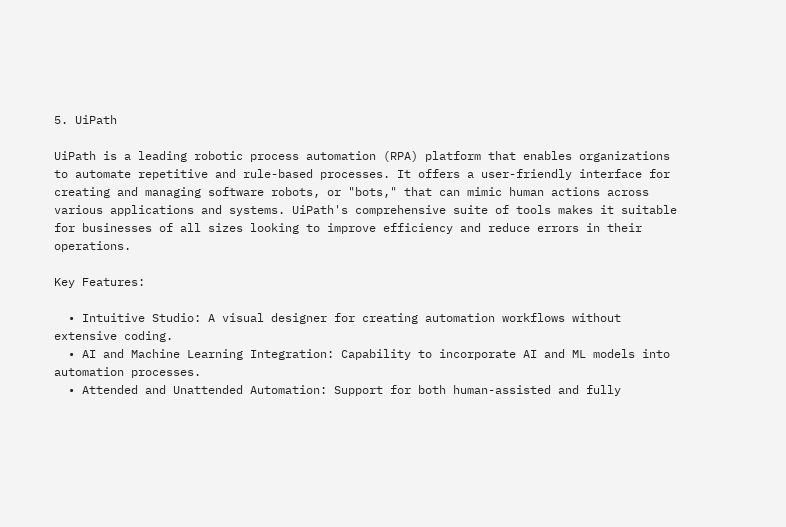5. UiPath

UiPath is a leading robotic process automation (RPA) platform that enables organizations to automate repetitive and rule-based processes. It offers a user-friendly interface for creating and managing software robots, or "bots," that can mimic human actions across various applications and systems. UiPath's comprehensive suite of tools makes it suitable for businesses of all sizes looking to improve efficiency and reduce errors in their operations.

Key Features:

  • Intuitive Studio: A visual designer for creating automation workflows without extensive coding.
  • AI and Machine Learning Integration: Capability to incorporate AI and ML models into automation processes.
  • Attended and Unattended Automation: Support for both human-assisted and fully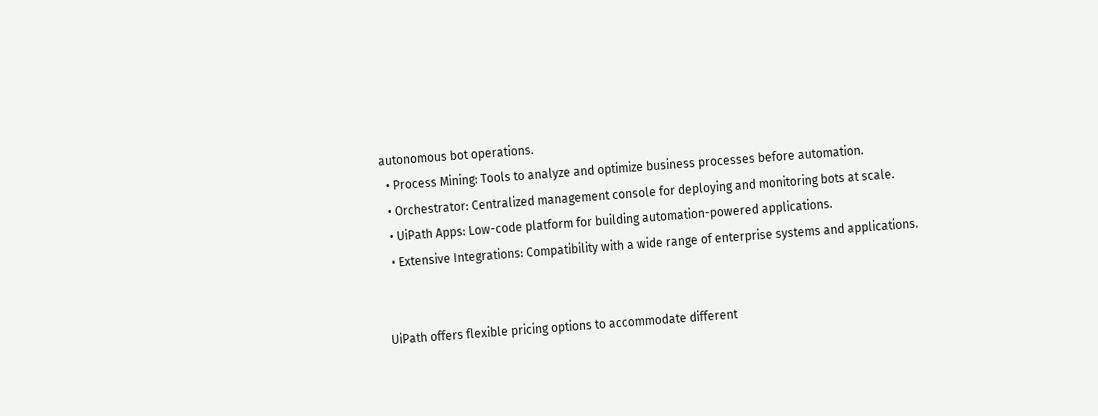autonomous bot operations.
  • Process Mining: Tools to analyze and optimize business processes before automation.
  • Orchestrator: Centralized management console for deploying and monitoring bots at scale.
  • UiPath Apps: Low-code platform for building automation-powered applications.
  • Extensive Integrations: Compatibility with a wide range of enterprise systems and applications.


UiPath offers flexible pricing options to accommodate different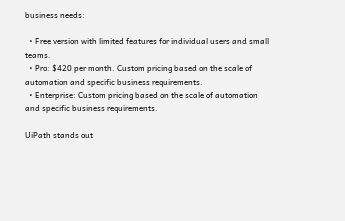business needs:

  • Free version with limited features for individual users and small teams.
  • Pro: $420 per month. Custom pricing based on the scale of automation and specific business requirements.
  • Enterprise: Custom pricing based on the scale of automation and specific business requirements.

UiPath stands out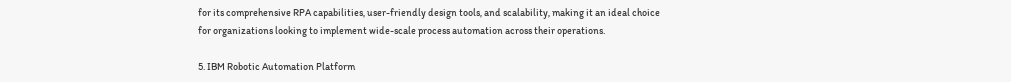for its comprehensive RPA capabilities, user-friendly design tools, and scalability, making it an ideal choice for organizations looking to implement wide-scale process automation across their operations.

5. IBM Robotic Automation Platform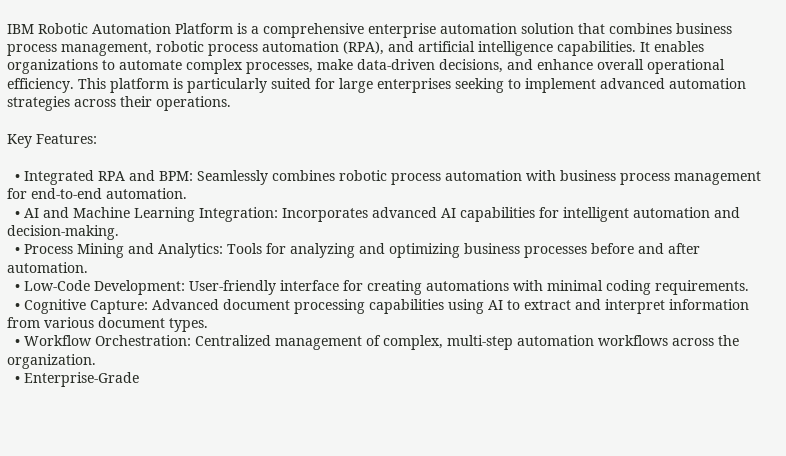IBM Robotic Automation Platform is a comprehensive enterprise automation solution that combines business process management, robotic process automation (RPA), and artificial intelligence capabilities. It enables organizations to automate complex processes, make data-driven decisions, and enhance overall operational efficiency. This platform is particularly suited for large enterprises seeking to implement advanced automation strategies across their operations.

Key Features:

  • Integrated RPA and BPM: Seamlessly combines robotic process automation with business process management for end-to-end automation.
  • AI and Machine Learning Integration: Incorporates advanced AI capabilities for intelligent automation and decision-making.
  • Process Mining and Analytics: Tools for analyzing and optimizing business processes before and after automation.
  • Low-Code Development: User-friendly interface for creating automations with minimal coding requirements.
  • Cognitive Capture: Advanced document processing capabilities using AI to extract and interpret information from various document types.
  • Workflow Orchestration: Centralized management of complex, multi-step automation workflows across the organization.
  • Enterprise-Grade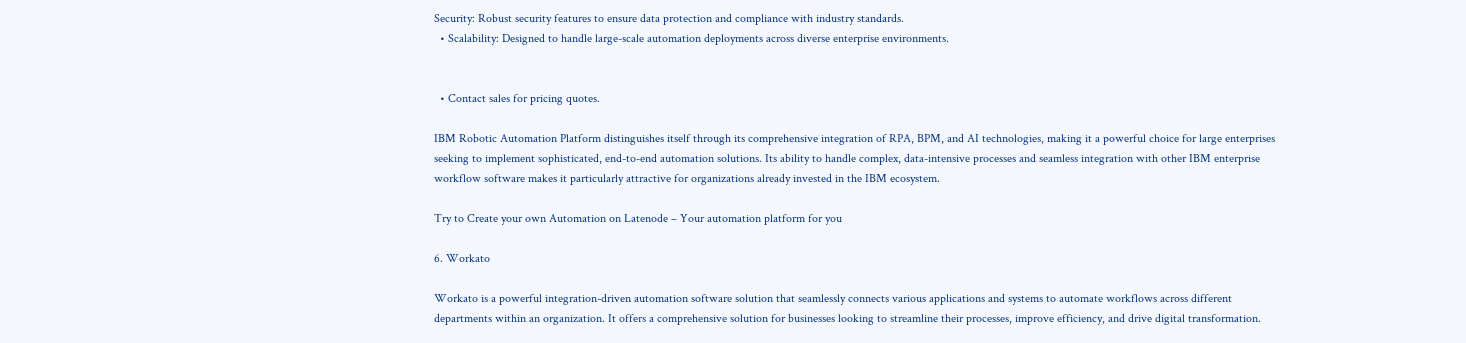Security: Robust security features to ensure data protection and compliance with industry standards.
  • Scalability: Designed to handle large-scale automation deployments across diverse enterprise environments.


  • Contact sales for pricing quotes.

IBM Robotic Automation Platform distinguishes itself through its comprehensive integration of RPA, BPM, and AI technologies, making it a powerful choice for large enterprises seeking to implement sophisticated, end-to-end automation solutions. Its ability to handle complex, data-intensive processes and seamless integration with other IBM enterprise workflow software makes it particularly attractive for organizations already invested in the IBM ecosystem.

Try to Create your own Automation on Latenode – Your automation platform for you

6. Workato

Workato is a powerful integration-driven automation software solution that seamlessly connects various applications and systems to automate workflows across different departments within an organization. It offers a comprehensive solution for businesses looking to streamline their processes, improve efficiency, and drive digital transformation.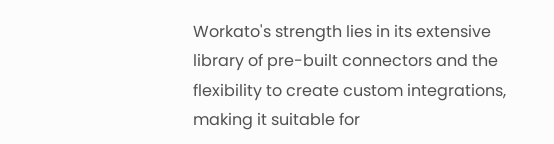Workato's strength lies in its extensive library of pre-built connectors and the flexibility to create custom integrations, making it suitable for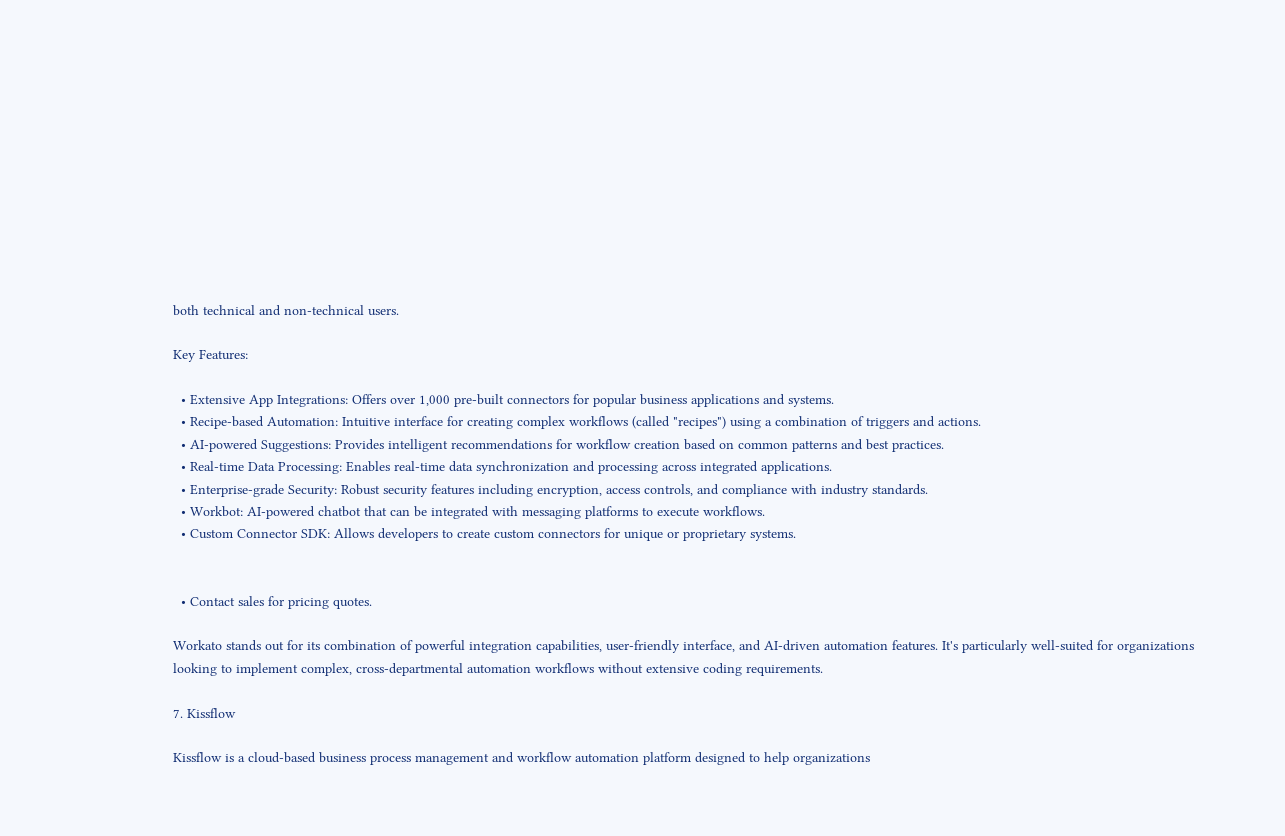both technical and non-technical users.

Key Features:

  • Extensive App Integrations: Offers over 1,000 pre-built connectors for popular business applications and systems.
  • Recipe-based Automation: Intuitive interface for creating complex workflows (called "recipes") using a combination of triggers and actions.
  • AI-powered Suggestions: Provides intelligent recommendations for workflow creation based on common patterns and best practices.
  • Real-time Data Processing: Enables real-time data synchronization and processing across integrated applications.
  • Enterprise-grade Security: Robust security features including encryption, access controls, and compliance with industry standards.
  • Workbot: AI-powered chatbot that can be integrated with messaging platforms to execute workflows.
  • Custom Connector SDK: Allows developers to create custom connectors for unique or proprietary systems.


  • Contact sales for pricing quotes.

Workato stands out for its combination of powerful integration capabilities, user-friendly interface, and AI-driven automation features. It's particularly well-suited for organizations looking to implement complex, cross-departmental automation workflows without extensive coding requirements.

7. Kissflow

Kissflow is a cloud-based business process management and workflow automation platform designed to help organizations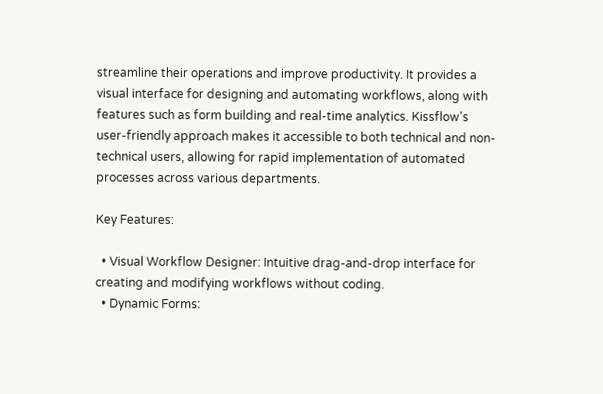streamline their operations and improve productivity. It provides a visual interface for designing and automating workflows, along with features such as form building and real-time analytics. Kissflow's user-friendly approach makes it accessible to both technical and non-technical users, allowing for rapid implementation of automated processes across various departments.

Key Features:

  • Visual Workflow Designer: Intuitive drag-and-drop interface for creating and modifying workflows without coding.
  • Dynamic Forms: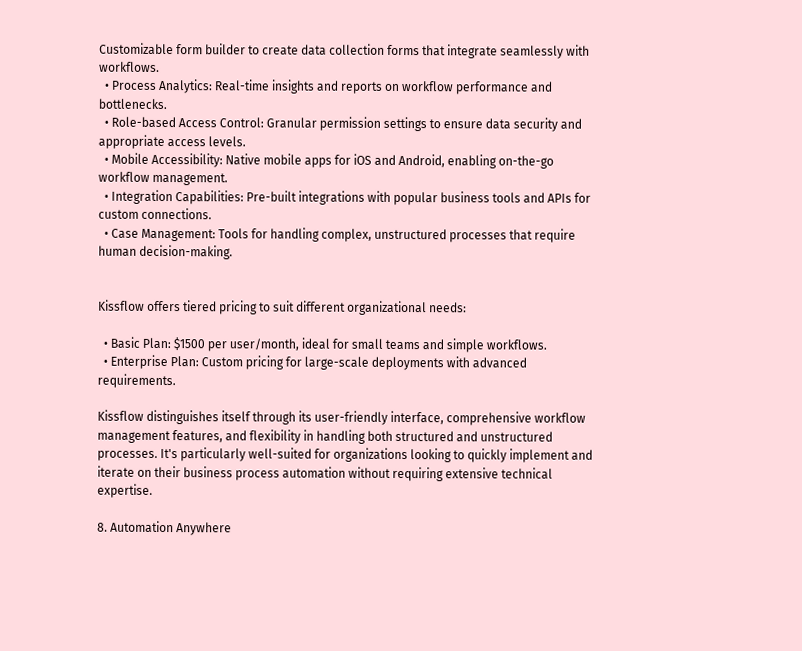Customizable form builder to create data collection forms that integrate seamlessly with workflows.
  • Process Analytics: Real-time insights and reports on workflow performance and bottlenecks.
  • Role-based Access Control: Granular permission settings to ensure data security and appropriate access levels.
  • Mobile Accessibility: Native mobile apps for iOS and Android, enabling on-the-go workflow management.
  • Integration Capabilities: Pre-built integrations with popular business tools and APIs for custom connections.
  • Case Management: Tools for handling complex, unstructured processes that require human decision-making.


Kissflow offers tiered pricing to suit different organizational needs:

  • Basic Plan: $1500 per user/month, ideal for small teams and simple workflows.
  • Enterprise Plan: Custom pricing for large-scale deployments with advanced requirements.

Kissflow distinguishes itself through its user-friendly interface, comprehensive workflow management features, and flexibility in handling both structured and unstructured processes. It's particularly well-suited for organizations looking to quickly implement and iterate on their business process automation without requiring extensive technical expertise.

8. Automation Anywhere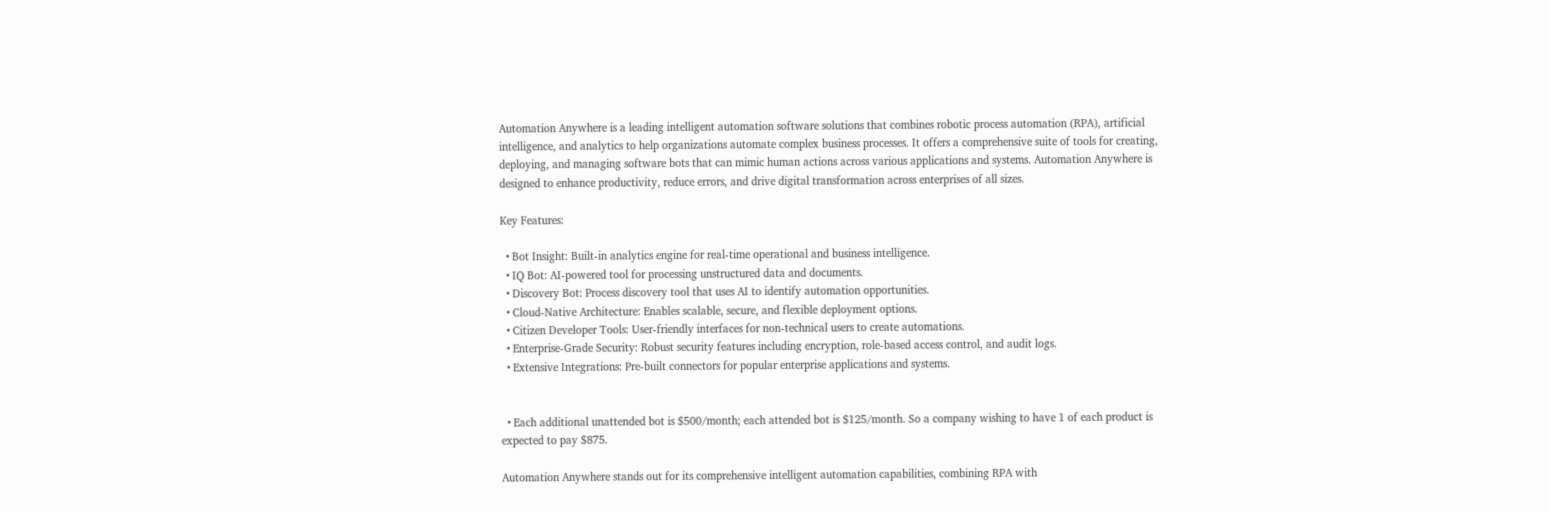Automation Anywhere is a leading intelligent automation software solutions that combines robotic process automation (RPA), artificial intelligence, and analytics to help organizations automate complex business processes. It offers a comprehensive suite of tools for creating, deploying, and managing software bots that can mimic human actions across various applications and systems. Automation Anywhere is designed to enhance productivity, reduce errors, and drive digital transformation across enterprises of all sizes.

Key Features:

  • Bot Insight: Built-in analytics engine for real-time operational and business intelligence.
  • IQ Bot: AI-powered tool for processing unstructured data and documents.
  • Discovery Bot: Process discovery tool that uses AI to identify automation opportunities.
  • Cloud-Native Architecture: Enables scalable, secure, and flexible deployment options.
  • Citizen Developer Tools: User-friendly interfaces for non-technical users to create automations.
  • Enterprise-Grade Security: Robust security features including encryption, role-based access control, and audit logs.
  • Extensive Integrations: Pre-built connectors for popular enterprise applications and systems.


  • Each additional unattended bot is $500/month; each attended bot is $125/month. So a company wishing to have 1 of each product is expected to pay $875.

Automation Anywhere stands out for its comprehensive intelligent automation capabilities, combining RPA with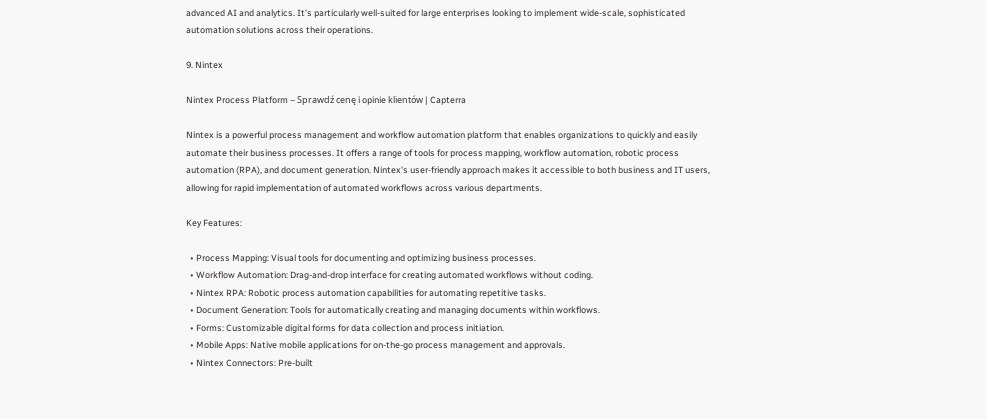advanced AI and analytics. It's particularly well-suited for large enterprises looking to implement wide-scale, sophisticated automation solutions across their operations.

9. Nintex

Nintex Process Platform – Sprawdź cenę i opinie klientów | Capterra

Nintex is a powerful process management and workflow automation platform that enables organizations to quickly and easily automate their business processes. It offers a range of tools for process mapping, workflow automation, robotic process automation (RPA), and document generation. Nintex's user-friendly approach makes it accessible to both business and IT users, allowing for rapid implementation of automated workflows across various departments.

Key Features:

  • Process Mapping: Visual tools for documenting and optimizing business processes.
  • Workflow Automation: Drag-and-drop interface for creating automated workflows without coding.
  • Nintex RPA: Robotic process automation capabilities for automating repetitive tasks.
  • Document Generation: Tools for automatically creating and managing documents within workflows.
  • Forms: Customizable digital forms for data collection and process initiation.
  • Mobile Apps: Native mobile applications for on-the-go process management and approvals.
  • Nintex Connectors: Pre-built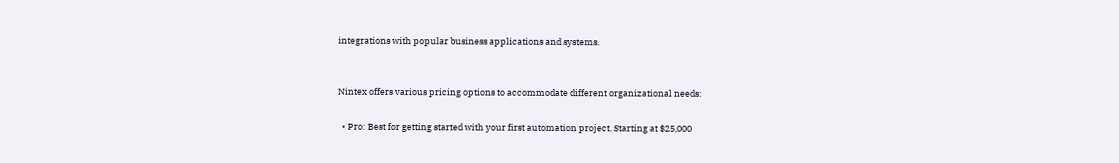integrations with popular business applications and systems.


Nintex offers various pricing options to accommodate different organizational needs:

  • Pro: Best for getting started with your first automation project. Starting at $25,000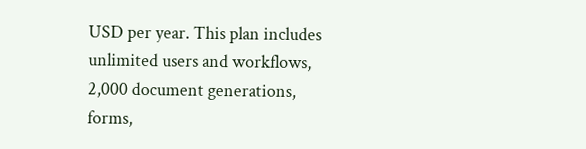USD per year. This plan includes unlimited users and workflows, 2,000 document generations, forms,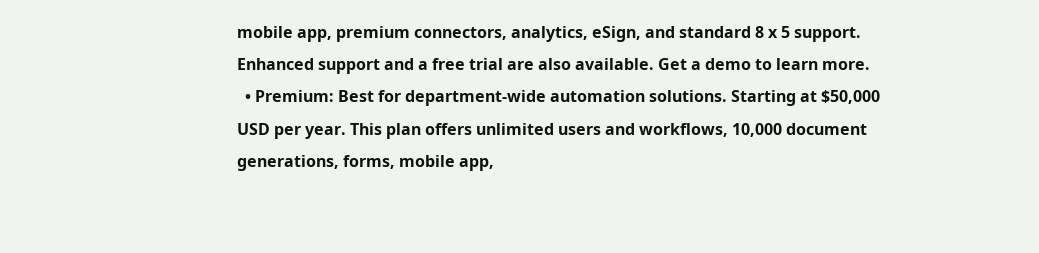mobile app, premium connectors, analytics, eSign, and standard 8 x 5 support. Enhanced support and a free trial are also available. Get a demo to learn more.
  • Premium: Best for department-wide automation solutions. Starting at $50,000 USD per year. This plan offers unlimited users and workflows, 10,000 document generations, forms, mobile app,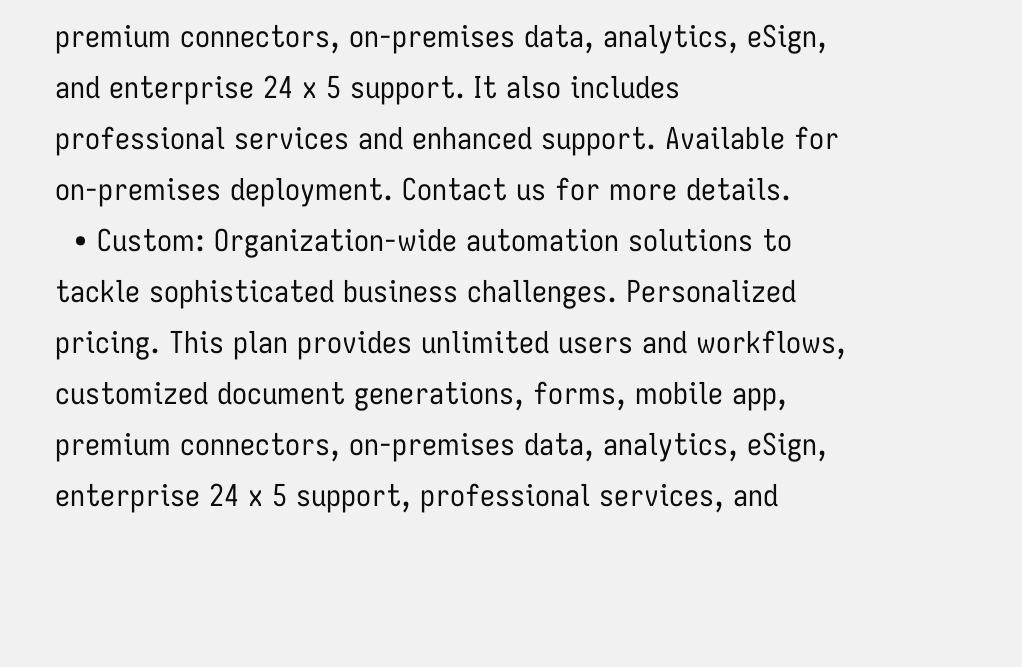premium connectors, on-premises data, analytics, eSign, and enterprise 24 x 5 support. It also includes professional services and enhanced support. Available for on-premises deployment. Contact us for more details.
  • Custom: Organization-wide automation solutions to tackle sophisticated business challenges. Personalized pricing. This plan provides unlimited users and workflows, customized document generations, forms, mobile app, premium connectors, on-premises data, analytics, eSign, enterprise 24 x 5 support, professional services, and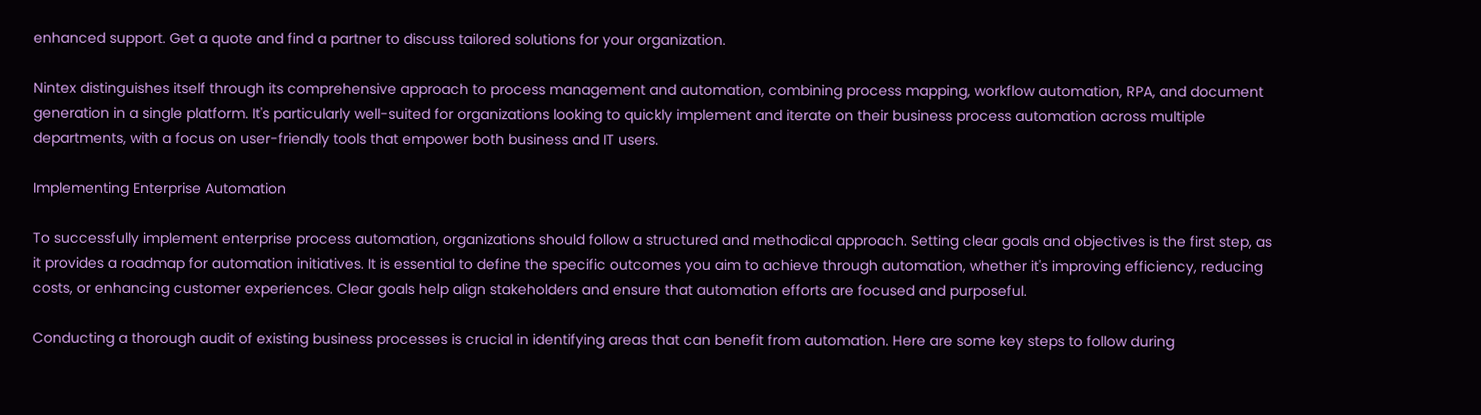enhanced support. Get a quote and find a partner to discuss tailored solutions for your organization.

Nintex distinguishes itself through its comprehensive approach to process management and automation, combining process mapping, workflow automation, RPA, and document generation in a single platform. It's particularly well-suited for organizations looking to quickly implement and iterate on their business process automation across multiple departments, with a focus on user-friendly tools that empower both business and IT users.

Implementing Enterprise Automation

To successfully implement enterprise process automation, organizations should follow a structured and methodical approach. Setting clear goals and objectives is the first step, as it provides a roadmap for automation initiatives. It is essential to define the specific outcomes you aim to achieve through automation, whether it's improving efficiency, reducing costs, or enhancing customer experiences. Clear goals help align stakeholders and ensure that automation efforts are focused and purposeful.

Conducting a thorough audit of existing business processes is crucial in identifying areas that can benefit from automation. Here are some key steps to follow during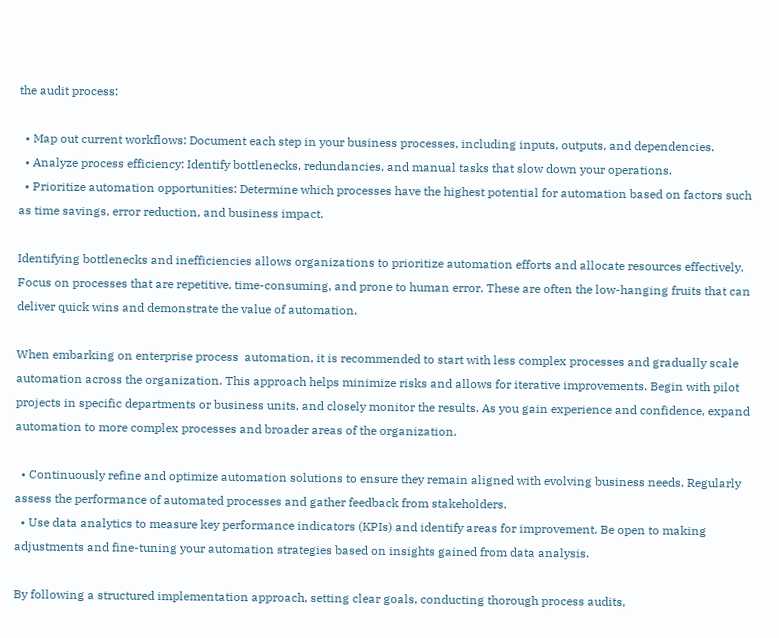the audit process:

  • Map out current workflows: Document each step in your business processes, including inputs, outputs, and dependencies.
  • Analyze process efficiency: Identify bottlenecks, redundancies, and manual tasks that slow down your operations.
  • Prioritize automation opportunities: Determine which processes have the highest potential for automation based on factors such as time savings, error reduction, and business impact.

Identifying bottlenecks and inefficiencies allows organizations to prioritize automation efforts and allocate resources effectively. Focus on processes that are repetitive, time-consuming, and prone to human error. These are often the low-hanging fruits that can deliver quick wins and demonstrate the value of automation.

When embarking on enterprise process  automation, it is recommended to start with less complex processes and gradually scale automation across the organization. This approach helps minimize risks and allows for iterative improvements. Begin with pilot projects in specific departments or business units, and closely monitor the results. As you gain experience and confidence, expand automation to more complex processes and broader areas of the organization.

  • Continuously refine and optimize automation solutions to ensure they remain aligned with evolving business needs. Regularly assess the performance of automated processes and gather feedback from stakeholders.
  • Use data analytics to measure key performance indicators (KPIs) and identify areas for improvement. Be open to making adjustments and fine-tuning your automation strategies based on insights gained from data analysis.

By following a structured implementation approach, setting clear goals, conducting thorough process audits,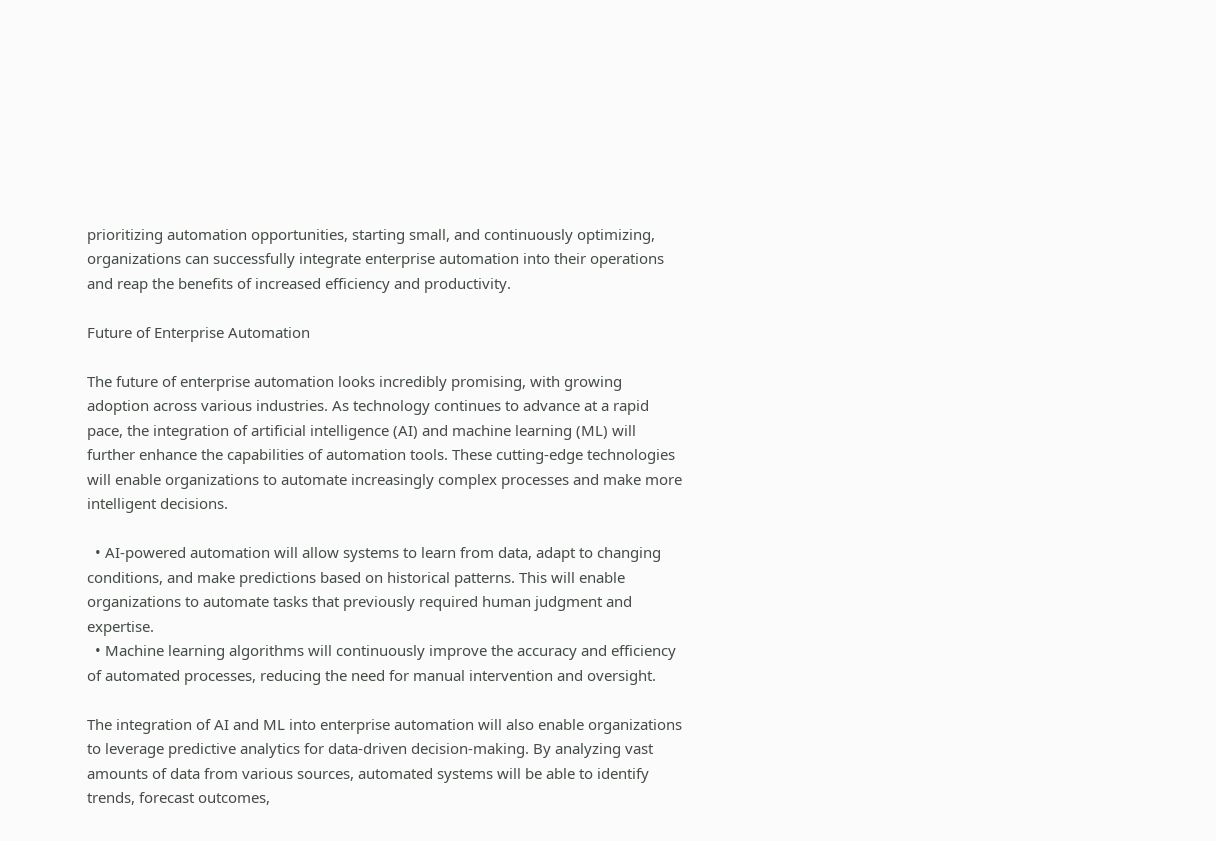prioritizing automation opportunities, starting small, and continuously optimizing, organizations can successfully integrate enterprise automation into their operations and reap the benefits of increased efficiency and productivity.

Future of Enterprise Automation

The future of enterprise automation looks incredibly promising, with growing adoption across various industries. As technology continues to advance at a rapid pace, the integration of artificial intelligence (AI) and machine learning (ML) will further enhance the capabilities of automation tools. These cutting-edge technologies will enable organizations to automate increasingly complex processes and make more intelligent decisions.

  • AI-powered automation will allow systems to learn from data, adapt to changing conditions, and make predictions based on historical patterns. This will enable organizations to automate tasks that previously required human judgment and expertise.
  • Machine learning algorithms will continuously improve the accuracy and efficiency of automated processes, reducing the need for manual intervention and oversight.

The integration of AI and ML into enterprise automation will also enable organizations to leverage predictive analytics for data-driven decision-making. By analyzing vast amounts of data from various sources, automated systems will be able to identify trends, forecast outcomes,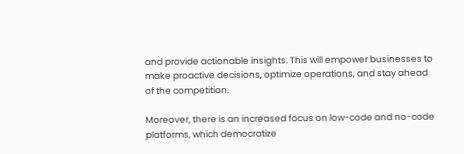and provide actionable insights. This will empower businesses to make proactive decisions, optimize operations, and stay ahead of the competition.

Moreover, there is an increased focus on low-code and no-code platforms, which democratize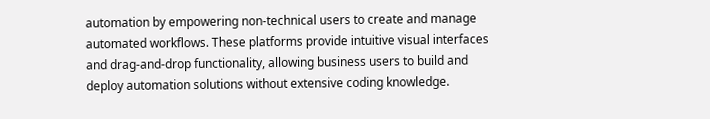automation by empowering non-technical users to create and manage automated workflows. These platforms provide intuitive visual interfaces and drag-and-drop functionality, allowing business users to build and deploy automation solutions without extensive coding knowledge.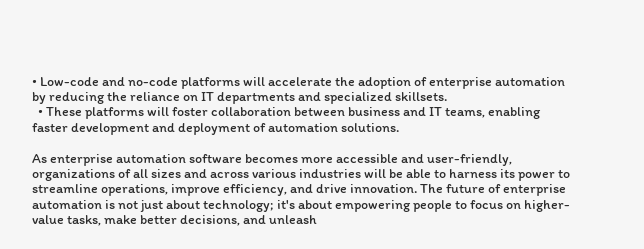• Low-code and no-code platforms will accelerate the adoption of enterprise automation by reducing the reliance on IT departments and specialized skillsets.
  • These platforms will foster collaboration between business and IT teams, enabling faster development and deployment of automation solutions.

As enterprise automation software becomes more accessible and user-friendly, organizations of all sizes and across various industries will be able to harness its power to streamline operations, improve efficiency, and drive innovation. The future of enterprise automation is not just about technology; it's about empowering people to focus on higher-value tasks, make better decisions, and unleash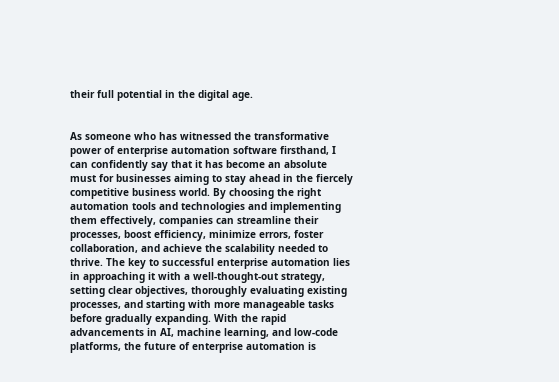their full potential in the digital age.


As someone who has witnessed the transformative power of enterprise automation software firsthand, I can confidently say that it has become an absolute must for businesses aiming to stay ahead in the fiercely competitive business world. By choosing the right automation tools and technologies and implementing them effectively, companies can streamline their processes, boost efficiency, minimize errors, foster collaboration, and achieve the scalability needed to thrive. The key to successful enterprise automation lies in approaching it with a well-thought-out strategy, setting clear objectives, thoroughly evaluating existing processes, and starting with more manageable tasks before gradually expanding. With the rapid advancements in AI, machine learning, and low-code platforms, the future of enterprise automation is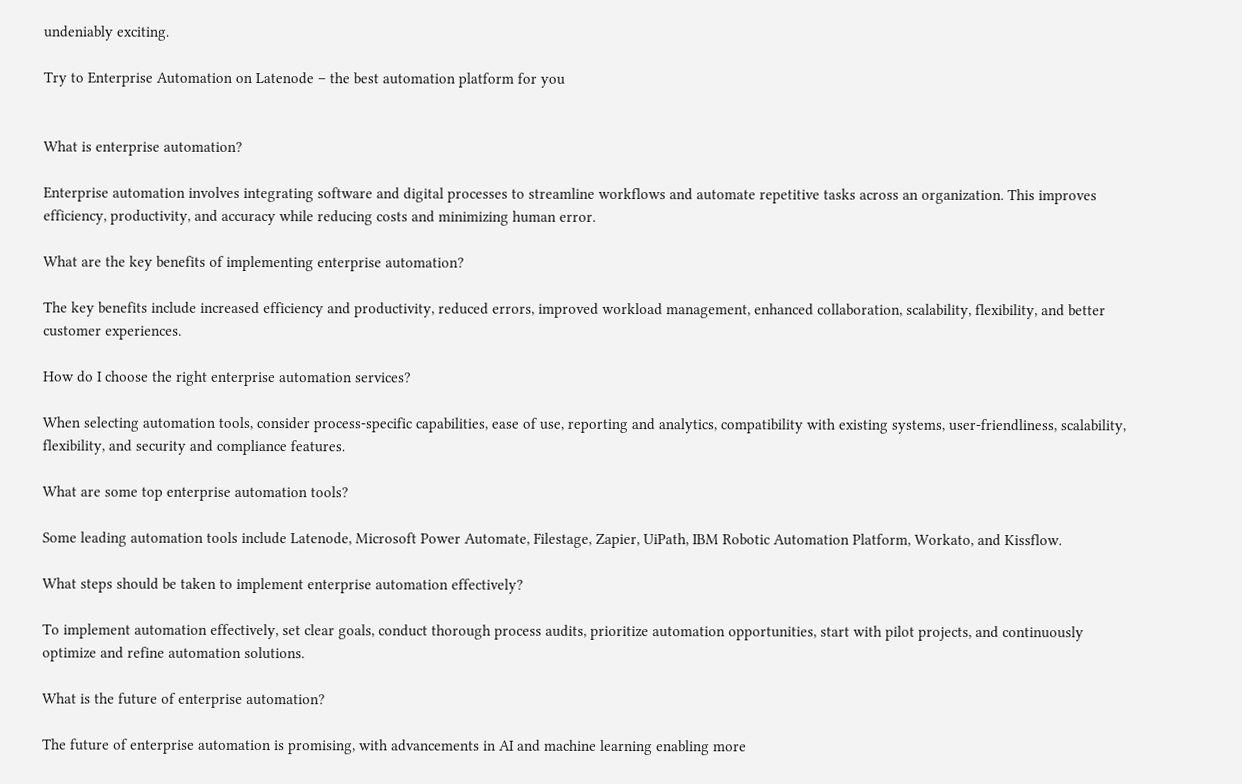undeniably exciting.

Try to Enterprise Automation on Latenode – the best automation platform for you


What is enterprise automation?

Enterprise automation involves integrating software and digital processes to streamline workflows and automate repetitive tasks across an organization. This improves efficiency, productivity, and accuracy while reducing costs and minimizing human error.

What are the key benefits of implementing enterprise automation?

The key benefits include increased efficiency and productivity, reduced errors, improved workload management, enhanced collaboration, scalability, flexibility, and better customer experiences.

How do I choose the right enterprise automation services?

When selecting automation tools, consider process-specific capabilities, ease of use, reporting and analytics, compatibility with existing systems, user-friendliness, scalability, flexibility, and security and compliance features.

What are some top enterprise automation tools?

Some leading automation tools include Latenode, Microsoft Power Automate, Filestage, Zapier, UiPath, IBM Robotic Automation Platform, Workato, and Kissflow.

What steps should be taken to implement enterprise automation effectively?

To implement automation effectively, set clear goals, conduct thorough process audits, prioritize automation opportunities, start with pilot projects, and continuously optimize and refine automation solutions.

What is the future of enterprise automation?

The future of enterprise automation is promising, with advancements in AI and machine learning enabling more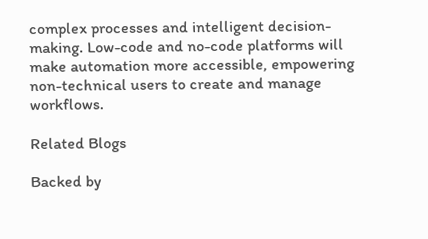complex processes and intelligent decision-making. Low-code and no-code platforms will make automation more accessible, empowering non-technical users to create and manage workflows.

Related Blogs

Backed by